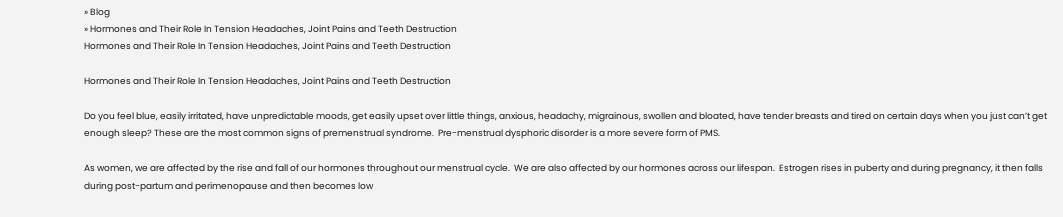» Blog
» Hormones and Their Role In Tension Headaches, Joint Pains and Teeth Destruction
Hormones and Their Role In Tension Headaches, Joint Pains and Teeth Destruction

Hormones and Their Role In Tension Headaches, Joint Pains and Teeth Destruction

Do you feel blue, easily irritated, have unpredictable moods, get easily upset over little things, anxious, headachy, migrainous, swollen and bloated, have tender breasts and tired on certain days when you just can’t get enough sleep? These are the most common signs of premenstrual syndrome.  Pre-menstrual dysphoric disorder is a more severe form of PMS.

As women, we are affected by the rise and fall of our hormones throughout our menstrual cycle.  We are also affected by our hormones across our lifespan.  Estrogen rises in puberty and during pregnancy, it then falls during post-partum and perimenopause and then becomes low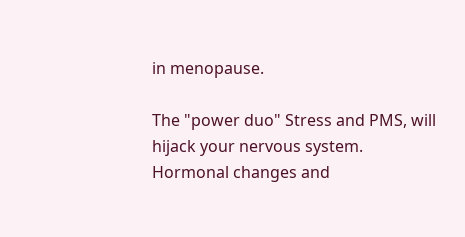in menopause.

The "power duo" Stress and PMS, will hijack your nervous system.  Hormonal changes and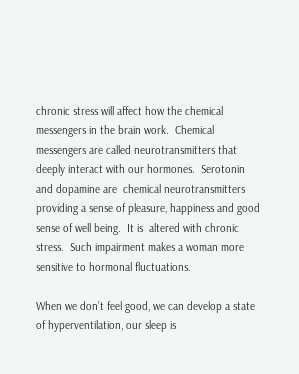chronic stress will affect how the chemical messengers in the brain work.  Chemical messengers are called neurotransmitters that deeply interact with our hormones.  Serotonin and dopamine are  chemical neurotransmitters providing a sense of pleasure, happiness and good sense of well being.  It is  altered with chronic stress.  Such impairment makes a woman more sensitive to hormonal fluctuations.

When we don’t feel good, we can develop a state of hyperventilation, our sleep is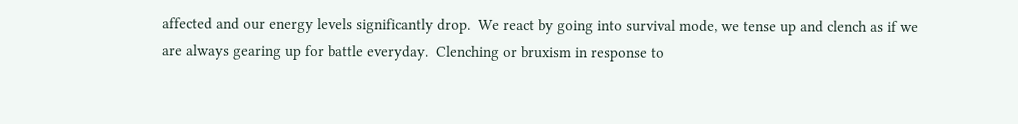affected and our energy levels significantly drop.  We react by going into survival mode, we tense up and clench as if we are always gearing up for battle everyday.  Clenching or bruxism in response to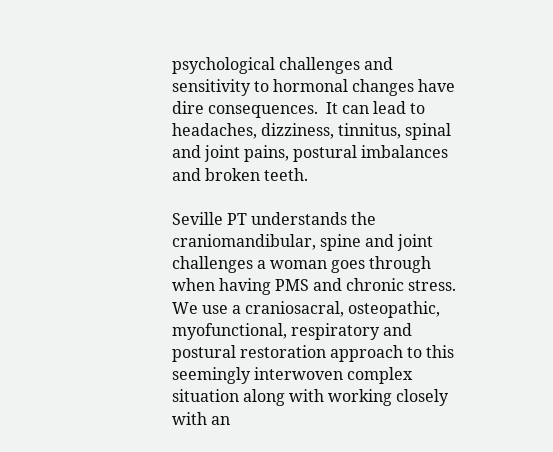psychological challenges and sensitivity to hormonal changes have dire consequences.  It can lead to headaches, dizziness, tinnitus, spinal and joint pains, postural imbalances and broken teeth.

Seville PT understands the craniomandibular, spine and joint challenges a woman goes through when having PMS and chronic stress.  We use a craniosacral, osteopathic, myofunctional, respiratory and  postural restoration approach to this seemingly interwoven complex situation along with working closely with an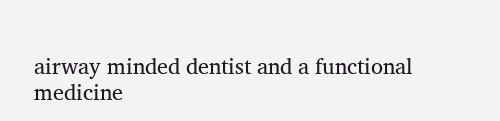airway minded dentist and a functional medicine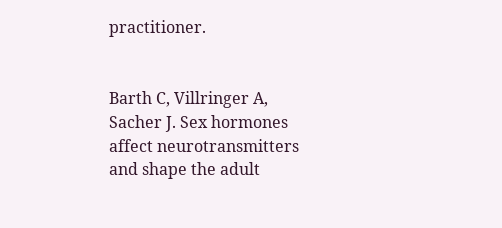practitioner.


Barth C, Villringer A, Sacher J. Sex hormones affect neurotransmitters and shape the adult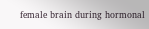female brain during hormonal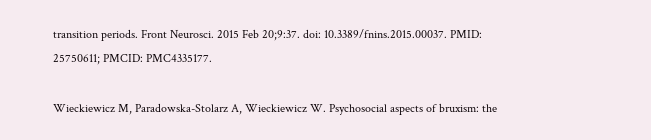transition periods. Front Neurosci. 2015 Feb 20;9:37. doi: 10.3389/fnins.2015.00037. PMID: 25750611; PMCID: PMC4335177.

Wieckiewicz M, Paradowska-Stolarz A, Wieckiewicz W. Psychosocial aspects of bruxism: the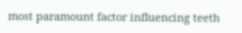most paramount factor influencing teeth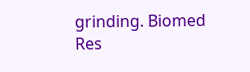grinding. Biomed Res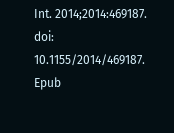Int. 2014;2014:469187. doi: 10.1155/2014/469187. Epub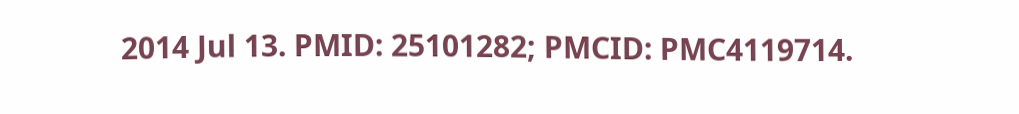2014 Jul 13. PMID: 25101282; PMCID: PMC4119714.